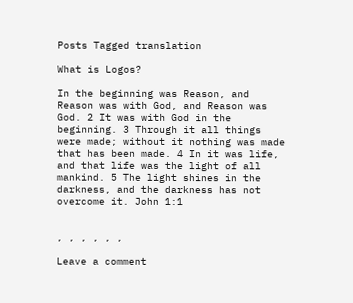Posts Tagged translation

What is Logos?

In the beginning was Reason, and Reason was with God, and Reason was God. 2 It was with God in the beginning. 3 Through it all things were made; without it nothing was made that has been made. 4 In it was life, and that life was the light of all mankind. 5 The light shines in the darkness, and the darkness has not overcome it. John 1:1


, , , , , ,

Leave a comment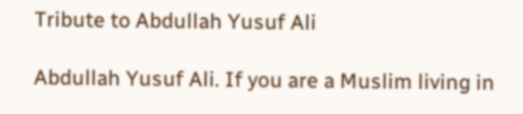Tribute to Abdullah Yusuf Ali

Abdullah Yusuf Ali. If you are a Muslim living in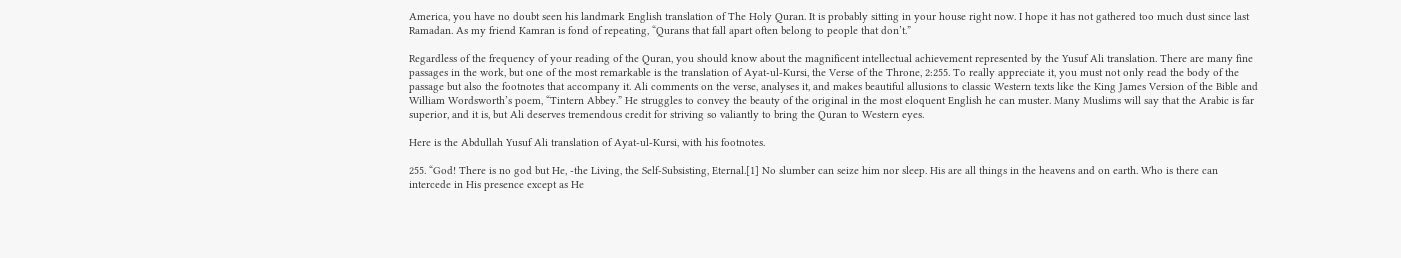America, you have no doubt seen his landmark English translation of The Holy Quran. It is probably sitting in your house right now. I hope it has not gathered too much dust since last Ramadan. As my friend Kamran is fond of repeating, “Qurans that fall apart often belong to people that don’t.”

Regardless of the frequency of your reading of the Quran, you should know about the magnificent intellectual achievement represented by the Yusuf Ali translation. There are many fine passages in the work, but one of the most remarkable is the translation of Ayat-ul-Kursi, the Verse of the Throne, 2:255. To really appreciate it, you must not only read the body of the passage but also the footnotes that accompany it. Ali comments on the verse, analyses it, and makes beautiful allusions to classic Western texts like the King James Version of the Bible and William Wordsworth’s poem, “Tintern Abbey.” He struggles to convey the beauty of the original in the most eloquent English he can muster. Many Muslims will say that the Arabic is far superior, and it is, but Ali deserves tremendous credit for striving so valiantly to bring the Quran to Western eyes.

Here is the Abdullah Yusuf Ali translation of Ayat-ul-Kursi, with his footnotes.

255. “God! There is no god but He, -the Living, the Self-Subsisting, Eternal.[1] No slumber can seize him nor sleep. His are all things in the heavens and on earth. Who is there can intercede in His presence except as He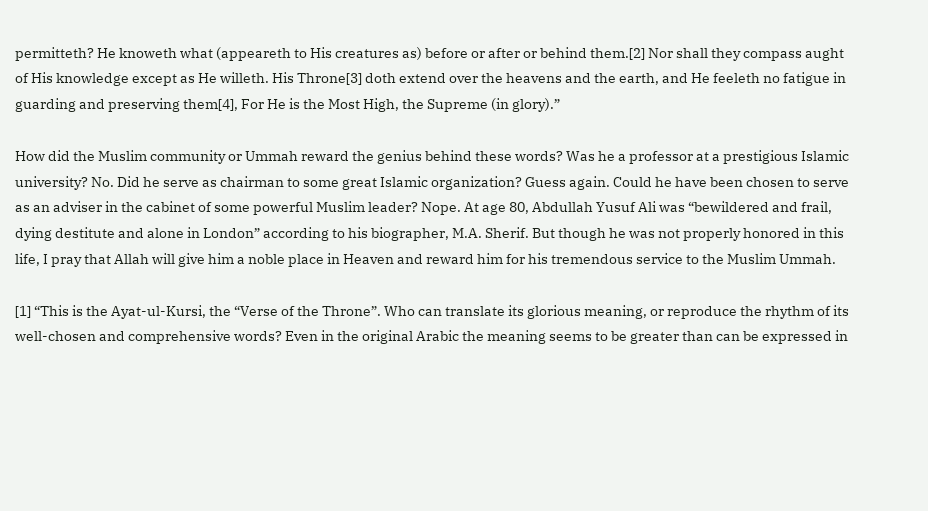permitteth? He knoweth what (appeareth to His creatures as) before or after or behind them.[2] Nor shall they compass aught of His knowledge except as He willeth. His Throne[3] doth extend over the heavens and the earth, and He feeleth no fatigue in guarding and preserving them[4], For He is the Most High, the Supreme (in glory).”

How did the Muslim community or Ummah reward the genius behind these words? Was he a professor at a prestigious Islamic university? No. Did he serve as chairman to some great Islamic organization? Guess again. Could he have been chosen to serve as an adviser in the cabinet of some powerful Muslim leader? Nope. At age 80, Abdullah Yusuf Ali was “bewildered and frail, dying destitute and alone in London” according to his biographer, M.A. Sherif. But though he was not properly honored in this life, I pray that Allah will give him a noble place in Heaven and reward him for his tremendous service to the Muslim Ummah.

[1] “This is the Ayat-ul-Kursi, the “Verse of the Throne”. Who can translate its glorious meaning, or reproduce the rhythm of its well-chosen and comprehensive words? Even in the original Arabic the meaning seems to be greater than can be expressed in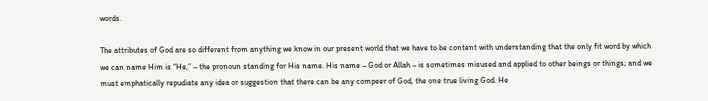words.

The attributes of God are so different from anything we know in our present world that we have to be content with understanding that the only fit word by which we can name Him is “He,” – the pronoun standing for His name. His name – God or Allah – is sometimes misused and applied to other beings or things; and we must emphatically repudiate any idea or suggestion that there can be any compeer of God, the one true living God. He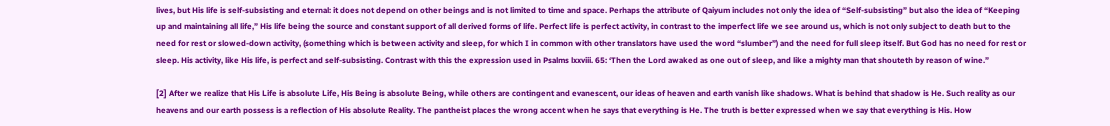lives, but His life is self-subsisting and eternal: it does not depend on other beings and is not limited to time and space. Perhaps the attribute of Qaiyum includes not only the idea of “Self-subsisting” but also the idea of “Keeping up and maintaining all life,” His life being the source and constant support of all derived forms of life. Perfect life is perfect activity, in contrast to the imperfect life we see around us, which is not only subject to death but to the need for rest or slowed-down activity, (something which is between activity and sleep, for which I in common with other translators have used the word “slumber”) and the need for full sleep itself. But God has no need for rest or sleep. His activity, like His life, is perfect and self-subsisting. Contrast with this the expression used in Psalms lxxviii. 65: ‘Then the Lord awaked as one out of sleep, and like a mighty man that shouteth by reason of wine.”

[2] After we realize that His Life is absolute Life, His Being is absolute Being, while others are contingent and evanescent, our ideas of heaven and earth vanish like shadows. What is behind that shadow is He. Such reality as our heavens and our earth possess is a reflection of His absolute Reality. The pantheist places the wrong accent when he says that everything is He. The truth is better expressed when we say that everything is His. How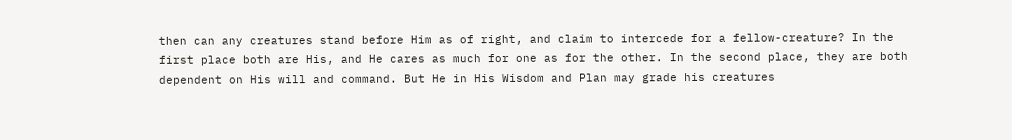then can any creatures stand before Him as of right, and claim to intercede for a fellow-creature? In the first place both are His, and He cares as much for one as for the other. In the second place, they are both dependent on His will and command. But He in His Wisdom and Plan may grade his creatures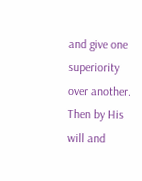and give one superiority over another. Then by His will and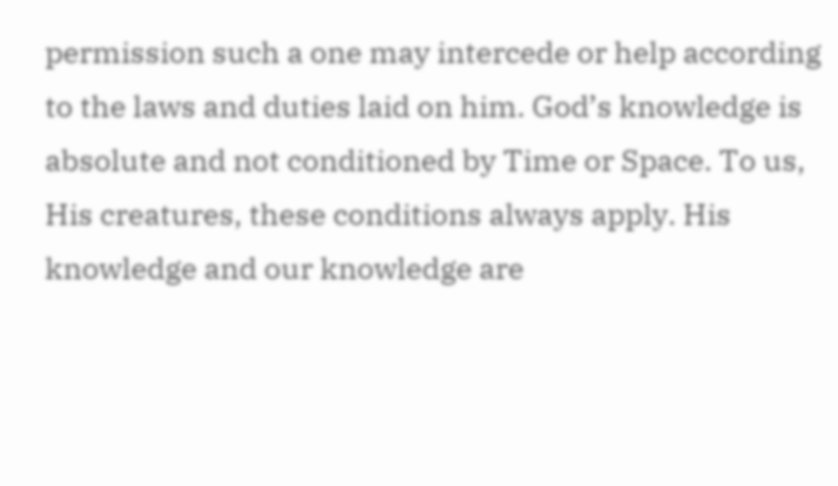permission such a one may intercede or help according to the laws and duties laid on him. God’s knowledge is absolute and not conditioned by Time or Space. To us, His creatures, these conditions always apply. His knowledge and our knowledge are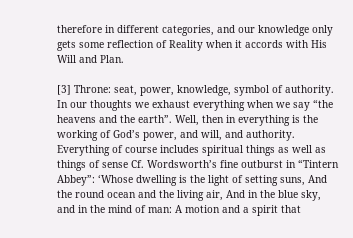therefore in different categories, and our knowledge only gets some reflection of Reality when it accords with His Will and Plan.

[3] Throne: seat, power, knowledge, symbol of authority. In our thoughts we exhaust everything when we say “the heavens and the earth”. Well, then in everything is the working of God’s power, and will, and authority. Everything of course includes spiritual things as well as things of sense Cf. Wordsworth’s fine outburst in “Tintern Abbey”: ‘Whose dwelling is the light of setting suns, And the round ocean and the living air, And in the blue sky, and in the mind of man: A motion and a spirit that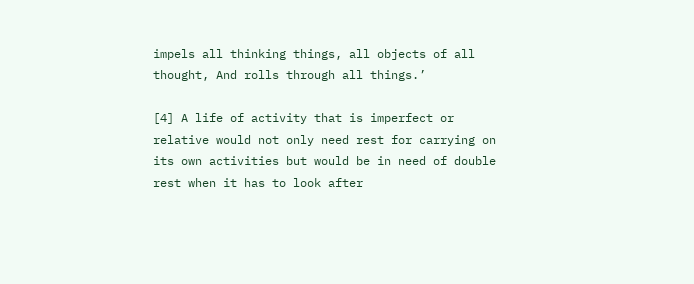impels all thinking things, all objects of all thought, And rolls through all things.’

[4] A life of activity that is imperfect or relative would not only need rest for carrying on its own activities but would be in need of double rest when it has to look after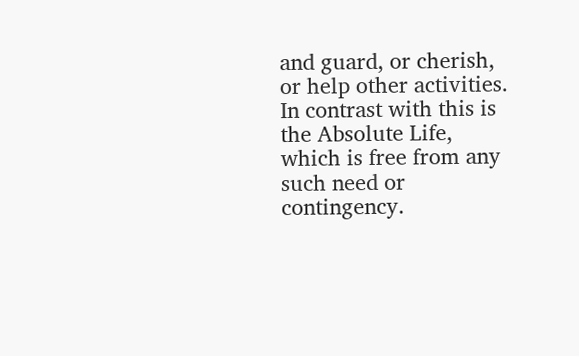and guard, or cherish, or help other activities. In contrast with this is the Absolute Life, which is free from any such need or contingency.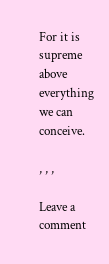For it is supreme above everything we can conceive.

, , ,

Leave a comment